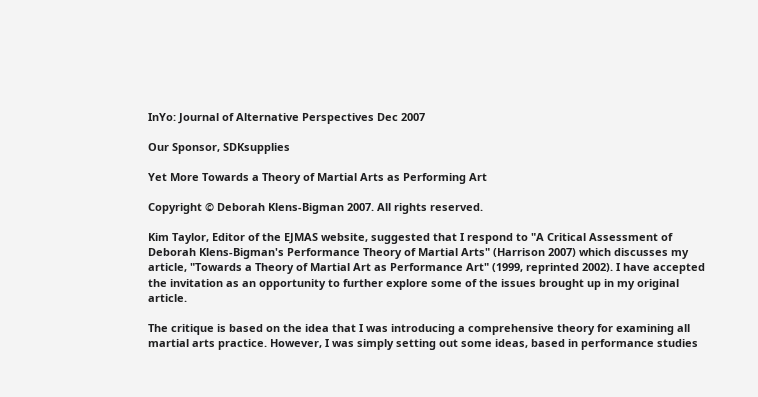InYo: Journal of Alternative Perspectives Dec 2007

Our Sponsor, SDKsupplies

Yet More Towards a Theory of Martial Arts as Performing Art

Copyright © Deborah Klens-Bigman 2007. All rights reserved.

Kim Taylor, Editor of the EJMAS website, suggested that I respond to "A Critical Assessment of Deborah Klens-Bigman's Performance Theory of Martial Arts" (Harrison 2007) which discusses my article, "Towards a Theory of Martial Art as Performance Art" (1999, reprinted 2002). I have accepted the invitation as an opportunity to further explore some of the issues brought up in my original article.

The critique is based on the idea that I was introducing a comprehensive theory for examining all martial arts practice. However, I was simply setting out some ideas, based in performance studies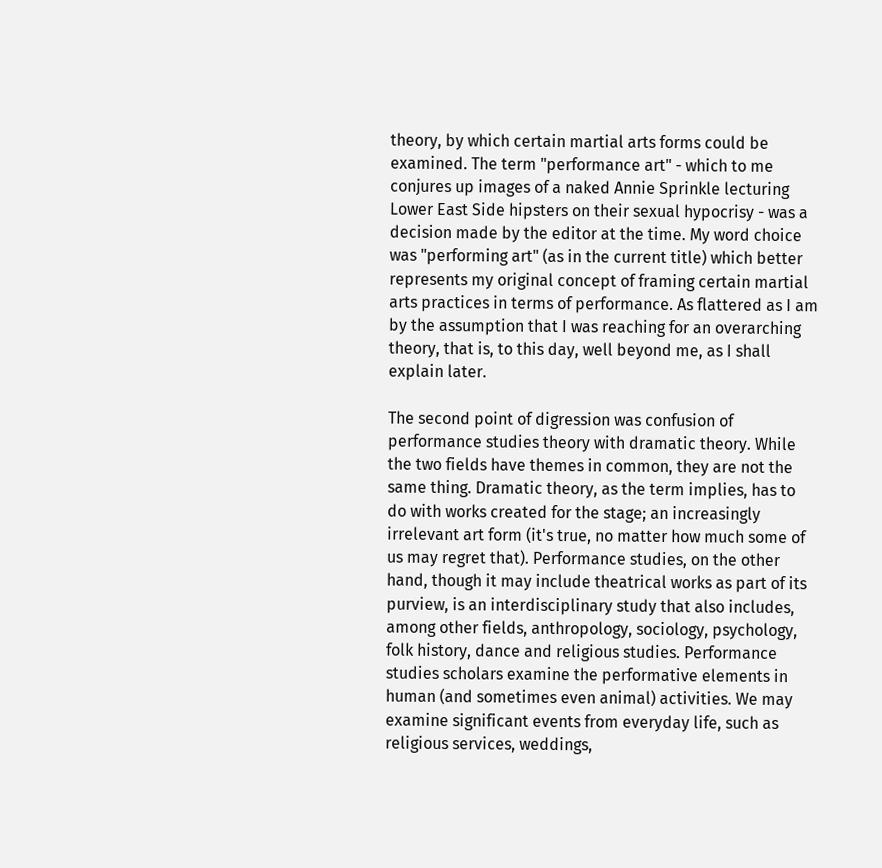theory, by which certain martial arts forms could be examined. The term "performance art" - which to me conjures up images of a naked Annie Sprinkle lecturing Lower East Side hipsters on their sexual hypocrisy - was a decision made by the editor at the time. My word choice was "performing art" (as in the current title) which better represents my original concept of framing certain martial arts practices in terms of performance. As flattered as I am by the assumption that I was reaching for an overarching theory, that is, to this day, well beyond me, as I shall explain later.

The second point of digression was confusion of performance studies theory with dramatic theory. While the two fields have themes in common, they are not the same thing. Dramatic theory, as the term implies, has to do with works created for the stage; an increasingly irrelevant art form (it's true, no matter how much some of us may regret that). Performance studies, on the other hand, though it may include theatrical works as part of its purview, is an interdisciplinary study that also includes, among other fields, anthropology, sociology, psychology, folk history, dance and religious studies. Performance studies scholars examine the performative elements in human (and sometimes even animal) activities. We may examine significant events from everyday life, such as religious services, weddings,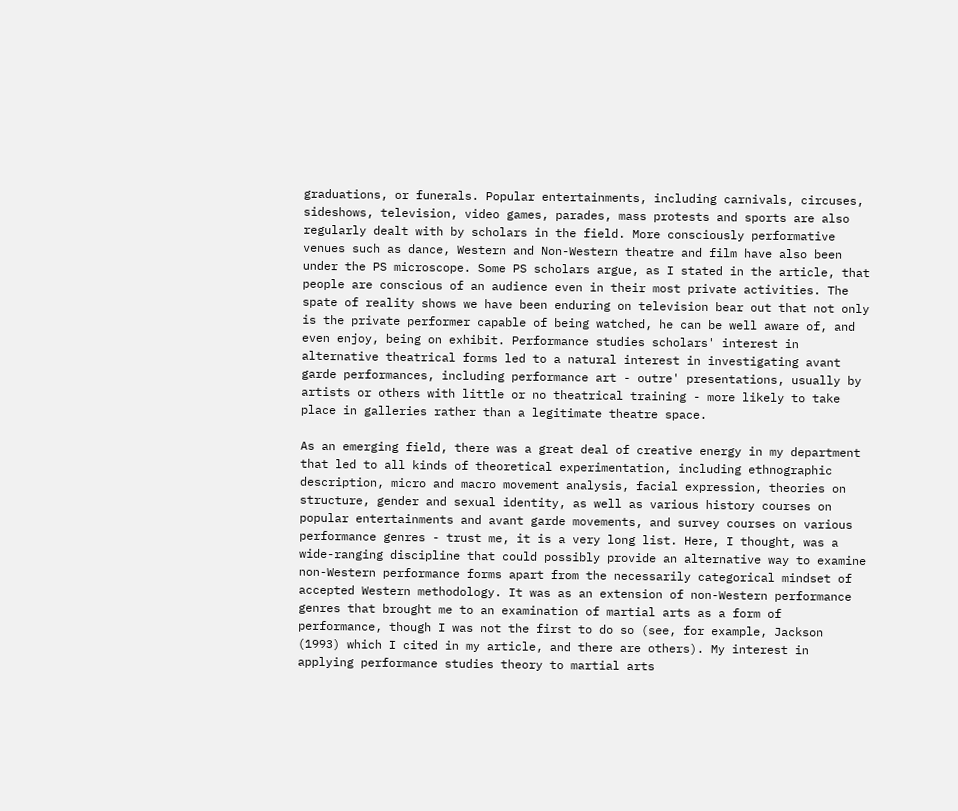graduations, or funerals. Popular entertainments, including carnivals, circuses, sideshows, television, video games, parades, mass protests and sports are also regularly dealt with by scholars in the field. More consciously performative venues such as dance, Western and Non-Western theatre and film have also been under the PS microscope. Some PS scholars argue, as I stated in the article, that people are conscious of an audience even in their most private activities. The spate of reality shows we have been enduring on television bear out that not only is the private performer capable of being watched, he can be well aware of, and even enjoy, being on exhibit. Performance studies scholars' interest in alternative theatrical forms led to a natural interest in investigating avant garde performances, including performance art - outre' presentations, usually by artists or others with little or no theatrical training - more likely to take place in galleries rather than a legitimate theatre space.

As an emerging field, there was a great deal of creative energy in my department that led to all kinds of theoretical experimentation, including ethnographic description, micro and macro movement analysis, facial expression, theories on structure, gender and sexual identity, as well as various history courses on popular entertainments and avant garde movements, and survey courses on various performance genres - trust me, it is a very long list. Here, I thought, was a wide-ranging discipline that could possibly provide an alternative way to examine non-Western performance forms apart from the necessarily categorical mindset of accepted Western methodology. It was as an extension of non-Western performance genres that brought me to an examination of martial arts as a form of performance, though I was not the first to do so (see, for example, Jackson (1993) which I cited in my article, and there are others). My interest in applying performance studies theory to martial arts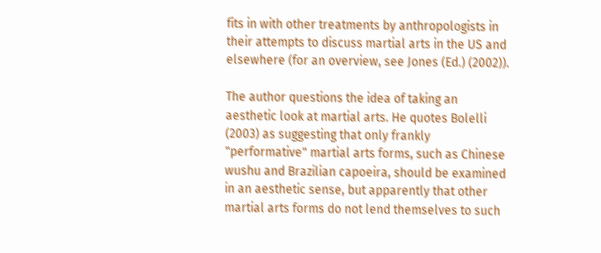fits in with other treatments by anthropologists in their attempts to discuss martial arts in the US and elsewhere (for an overview, see Jones (Ed.) (2002)).

The author questions the idea of taking an aesthetic look at martial arts. He quotes Bolelli (2003) as suggesting that only frankly "performative" martial arts forms, such as Chinese wushu and Brazilian capoeira, should be examined in an aesthetic sense, but apparently that other martial arts forms do not lend themselves to such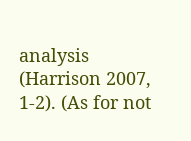analysis (Harrison 2007, 1-2). (As for not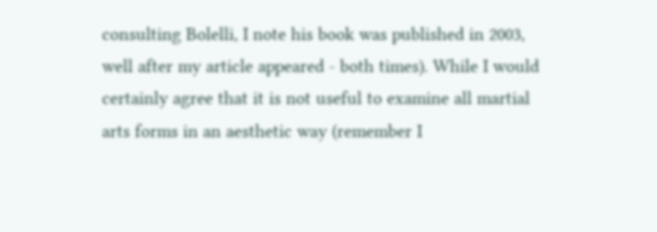consulting Bolelli, I note his book was published in 2003, well after my article appeared - both times). While I would certainly agree that it is not useful to examine all martial arts forms in an aesthetic way (remember I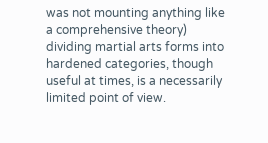was not mounting anything like a comprehensive theory) dividing martial arts forms into hardened categories, though useful at times, is a necessarily limited point of view.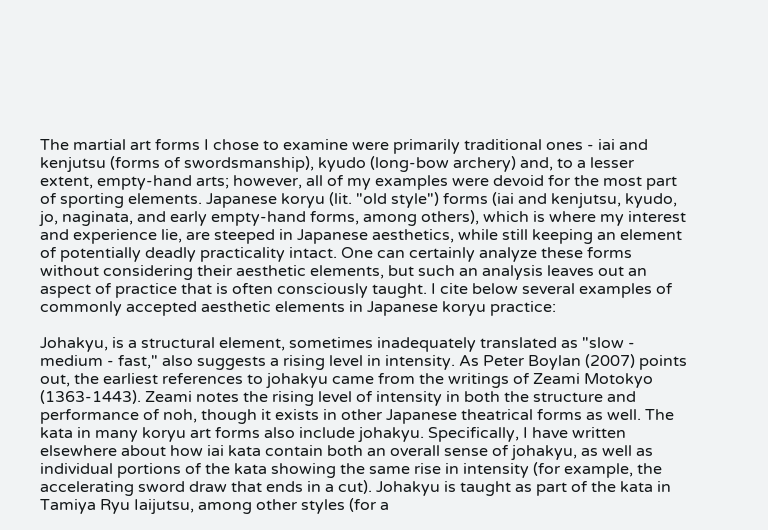The martial art forms I chose to examine were primarily traditional ones - iai and kenjutsu (forms of swordsmanship), kyudo (long-bow archery) and, to a lesser extent, empty-hand arts; however, all of my examples were devoid for the most part of sporting elements. Japanese koryu (lit. "old style") forms (iai and kenjutsu, kyudo, jo, naginata, and early empty-hand forms, among others), which is where my interest and experience lie, are steeped in Japanese aesthetics, while still keeping an element of potentially deadly practicality intact. One can certainly analyze these forms without considering their aesthetic elements, but such an analysis leaves out an aspect of practice that is often consciously taught. I cite below several examples of commonly accepted aesthetic elements in Japanese koryu practice:

Johakyu, is a structural element, sometimes inadequately translated as "slow - medium - fast," also suggests a rising level in intensity. As Peter Boylan (2007) points out, the earliest references to johakyu came from the writings of Zeami Motokyo (1363-1443). Zeami notes the rising level of intensity in both the structure and performance of noh, though it exists in other Japanese theatrical forms as well. The kata in many koryu art forms also include johakyu. Specifically, I have written elsewhere about how iai kata contain both an overall sense of johakyu, as well as individual portions of the kata showing the same rise in intensity (for example, the accelerating sword draw that ends in a cut). Johakyu is taught as part of the kata in Tamiya Ryu Iaijutsu, among other styles (for a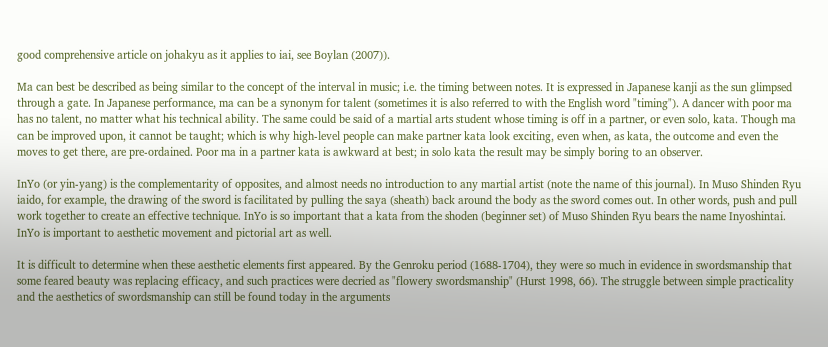good comprehensive article on johakyu as it applies to iai, see Boylan (2007)).

Ma can best be described as being similar to the concept of the interval in music; i.e. the timing between notes. It is expressed in Japanese kanji as the sun glimpsed through a gate. In Japanese performance, ma can be a synonym for talent (sometimes it is also referred to with the English word "timing"). A dancer with poor ma has no talent, no matter what his technical ability. The same could be said of a martial arts student whose timing is off in a partner, or even solo, kata. Though ma can be improved upon, it cannot be taught; which is why high-level people can make partner kata look exciting, even when, as kata, the outcome and even the moves to get there, are pre-ordained. Poor ma in a partner kata is awkward at best; in solo kata the result may be simply boring to an observer.

InYo (or yin-yang) is the complementarity of opposites, and almost needs no introduction to any martial artist (note the name of this journal). In Muso Shinden Ryu iaido, for example, the drawing of the sword is facilitated by pulling the saya (sheath) back around the body as the sword comes out. In other words, push and pull work together to create an effective technique. InYo is so important that a kata from the shoden (beginner set) of Muso Shinden Ryu bears the name Inyoshintai. InYo is important to aesthetic movement and pictorial art as well.

It is difficult to determine when these aesthetic elements first appeared. By the Genroku period (1688-1704), they were so much in evidence in swordsmanship that some feared beauty was replacing efficacy, and such practices were decried as "flowery swordsmanship" (Hurst 1998, 66). The struggle between simple practicality and the aesthetics of swordsmanship can still be found today in the arguments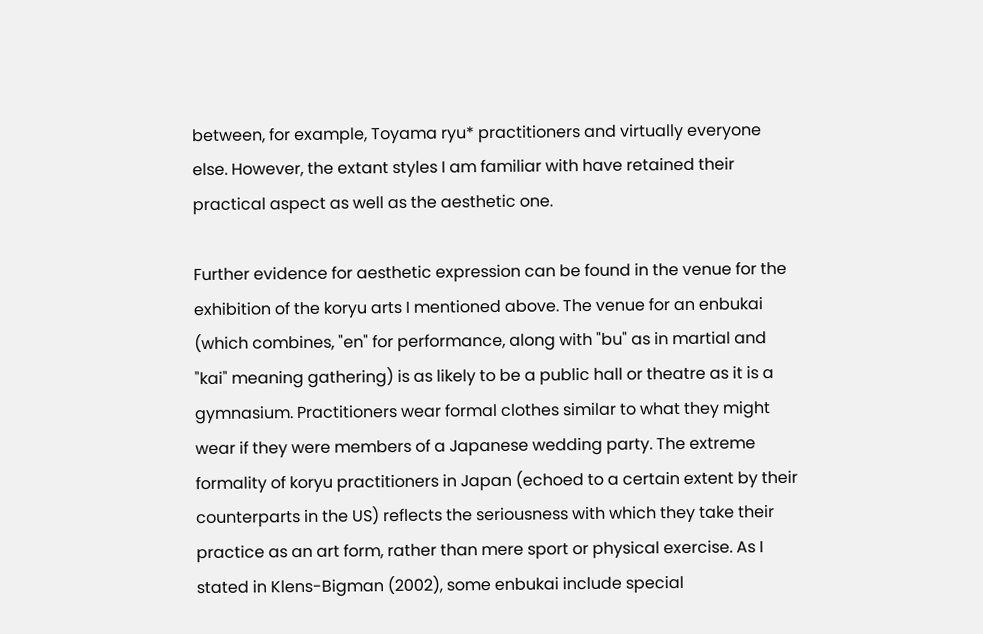between, for example, Toyama ryu* practitioners and virtually everyone else. However, the extant styles I am familiar with have retained their practical aspect as well as the aesthetic one.

Further evidence for aesthetic expression can be found in the venue for the exhibition of the koryu arts I mentioned above. The venue for an enbukai (which combines, "en" for performance, along with "bu" as in martial and "kai" meaning gathering) is as likely to be a public hall or theatre as it is a gymnasium. Practitioners wear formal clothes similar to what they might wear if they were members of a Japanese wedding party. The extreme formality of koryu practitioners in Japan (echoed to a certain extent by their counterparts in the US) reflects the seriousness with which they take their practice as an art form, rather than mere sport or physical exercise. As I stated in Klens-Bigman (2002), some enbukai include special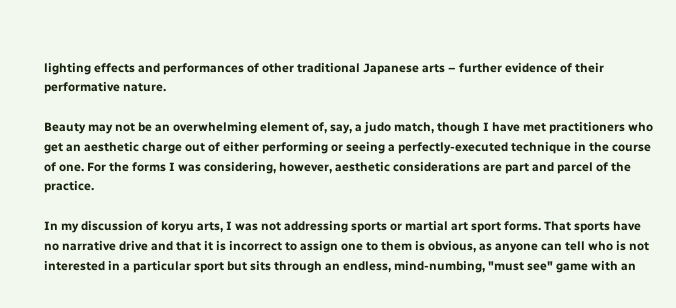lighting effects and performances of other traditional Japanese arts – further evidence of their performative nature.

Beauty may not be an overwhelming element of, say, a judo match, though I have met practitioners who get an aesthetic charge out of either performing or seeing a perfectly-executed technique in the course of one. For the forms I was considering, however, aesthetic considerations are part and parcel of the practice.

In my discussion of koryu arts, I was not addressing sports or martial art sport forms. That sports have no narrative drive and that it is incorrect to assign one to them is obvious, as anyone can tell who is not interested in a particular sport but sits through an endless, mind-numbing, "must see" game with an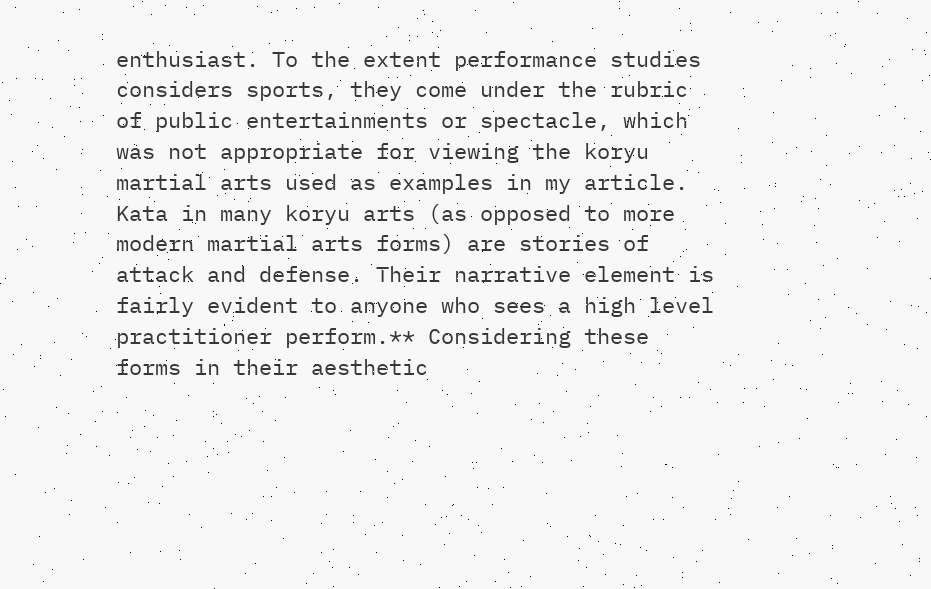enthusiast. To the extent performance studies considers sports, they come under the rubric of public entertainments or spectacle, which was not appropriate for viewing the koryu martial arts used as examples in my article. Kata in many koryu arts (as opposed to more modern martial arts forms) are stories of attack and defense. Their narrative element is fairly evident to anyone who sees a high level practitioner perform.** Considering these forms in their aesthetic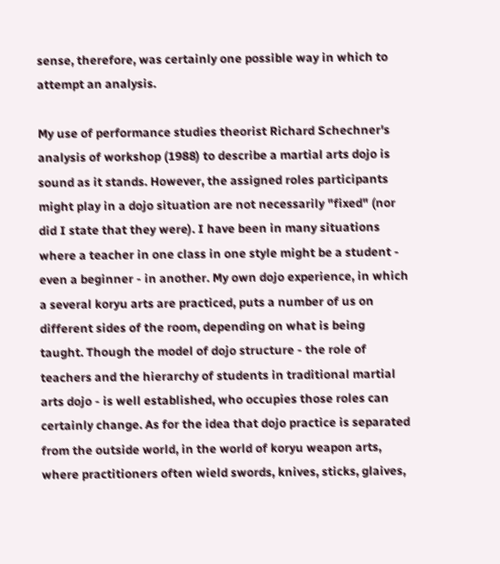sense, therefore, was certainly one possible way in which to attempt an analysis.

My use of performance studies theorist Richard Schechner's analysis of workshop (1988) to describe a martial arts dojo is sound as it stands. However, the assigned roles participants might play in a dojo situation are not necessarily "fixed" (nor did I state that they were). I have been in many situations where a teacher in one class in one style might be a student - even a beginner - in another. My own dojo experience, in which a several koryu arts are practiced, puts a number of us on different sides of the room, depending on what is being taught. Though the model of dojo structure - the role of teachers and the hierarchy of students in traditional martial arts dojo - is well established, who occupies those roles can certainly change. As for the idea that dojo practice is separated from the outside world, in the world of koryu weapon arts, where practitioners often wield swords, knives, sticks, glaives,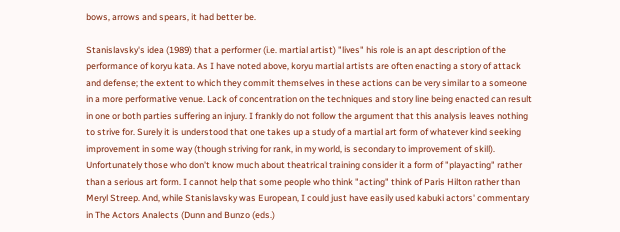bows, arrows and spears, it had better be.

Stanislavsky's idea (1989) that a performer (i.e. martial artist) "lives" his role is an apt description of the performance of koryu kata. As I have noted above, koryu martial artists are often enacting a story of attack and defense; the extent to which they commit themselves in these actions can be very similar to a someone in a more performative venue. Lack of concentration on the techniques and story line being enacted can result in one or both parties suffering an injury. I frankly do not follow the argument that this analysis leaves nothing to strive for. Surely it is understood that one takes up a study of a martial art form of whatever kind seeking improvement in some way (though striving for rank, in my world, is secondary to improvement of skill). Unfortunately those who don't know much about theatrical training consider it a form of "playacting" rather than a serious art form. I cannot help that some people who think "acting" think of Paris Hilton rather than Meryl Streep. And, while Stanislavsky was European, I could just have easily used kabuki actors' commentary in The Actors Analects (Dunn and Bunzo (eds.)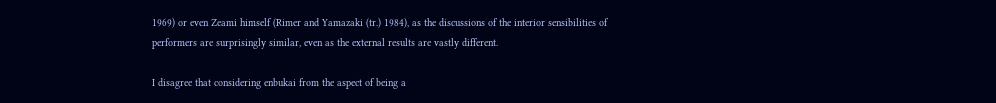1969) or even Zeami himself (Rimer and Yamazaki (tr.) 1984), as the discussions of the interior sensibilities of performers are surprisingly similar, even as the external results are vastly different.

I disagree that considering enbukai from the aspect of being a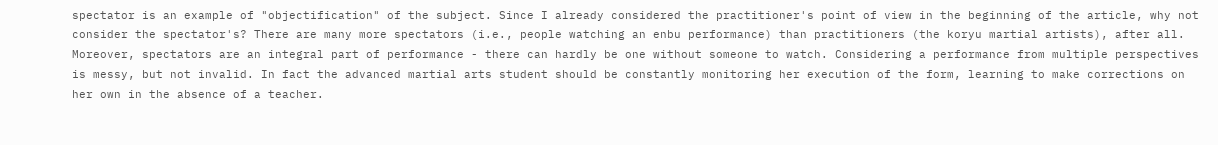spectator is an example of "objectification" of the subject. Since I already considered the practitioner's point of view in the beginning of the article, why not consider the spectator's? There are many more spectators (i.e., people watching an enbu performance) than practitioners (the koryu martial artists), after all. Moreover, spectators are an integral part of performance - there can hardly be one without someone to watch. Considering a performance from multiple perspectives is messy, but not invalid. In fact the advanced martial arts student should be constantly monitoring her execution of the form, learning to make corrections on her own in the absence of a teacher.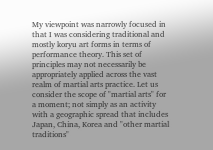My viewpoint was narrowly focused in that I was considering traditional and mostly koryu art forms in terms of performance theory. This set of principles may not necessarily be appropriately applied across the vast realm of martial arts practice. Let us consider the scope of "martial arts" for a moment; not simply as an activity with a geographic spread that includes Japan, China, Korea and "other martial traditions"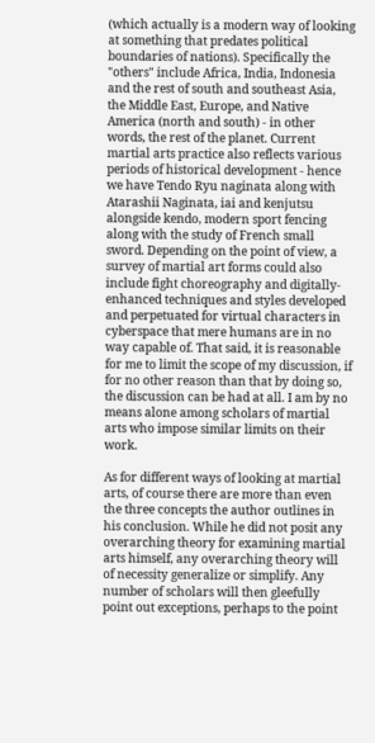(which actually is a modern way of looking at something that predates political boundaries of nations). Specifically the "others" include Africa, India, Indonesia and the rest of south and southeast Asia, the Middle East, Europe, and Native America (north and south) - in other words, the rest of the planet. Current martial arts practice also reflects various periods of historical development - hence we have Tendo Ryu naginata along with Atarashii Naginata, iai and kenjutsu alongside kendo, modern sport fencing along with the study of French small sword. Depending on the point of view, a survey of martial art forms could also include fight choreography and digitally-enhanced techniques and styles developed and perpetuated for virtual characters in cyberspace that mere humans are in no way capable of. That said, it is reasonable for me to limit the scope of my discussion, if for no other reason than that by doing so, the discussion can be had at all. I am by no means alone among scholars of martial arts who impose similar limits on their work.

As for different ways of looking at martial arts, of course there are more than even the three concepts the author outlines in his conclusion. While he did not posit any overarching theory for examining martial arts himself, any overarching theory will of necessity generalize or simplify. Any number of scholars will then gleefully point out exceptions, perhaps to the point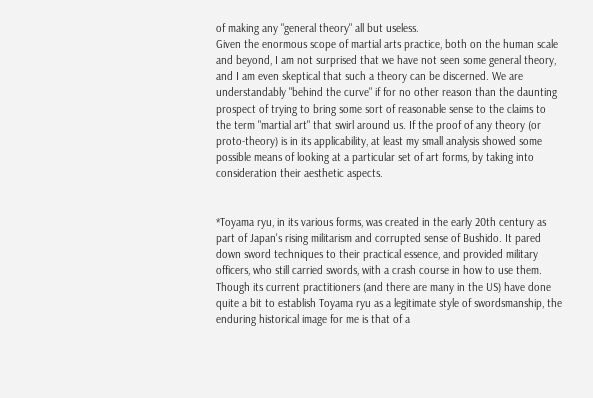of making any "general theory" all but useless.
Given the enormous scope of martial arts practice, both on the human scale and beyond, I am not surprised that we have not seen some general theory, and I am even skeptical that such a theory can be discerned. We are understandably "behind the curve" if for no other reason than the daunting prospect of trying to bring some sort of reasonable sense to the claims to the term "martial art" that swirl around us. If the proof of any theory (or proto-theory) is in its applicability, at least my small analysis showed some possible means of looking at a particular set of art forms, by taking into consideration their aesthetic aspects.


*Toyama ryu, in its various forms, was created in the early 20th century as part of Japan's rising militarism and corrupted sense of Bushido. It pared down sword techniques to their practical essence, and provided military officers, who still carried swords, with a crash course in how to use them. Though its current practitioners (and there are many in the US) have done quite a bit to establish Toyama ryu as a legitimate style of swordsmanship, the enduring historical image for me is that of a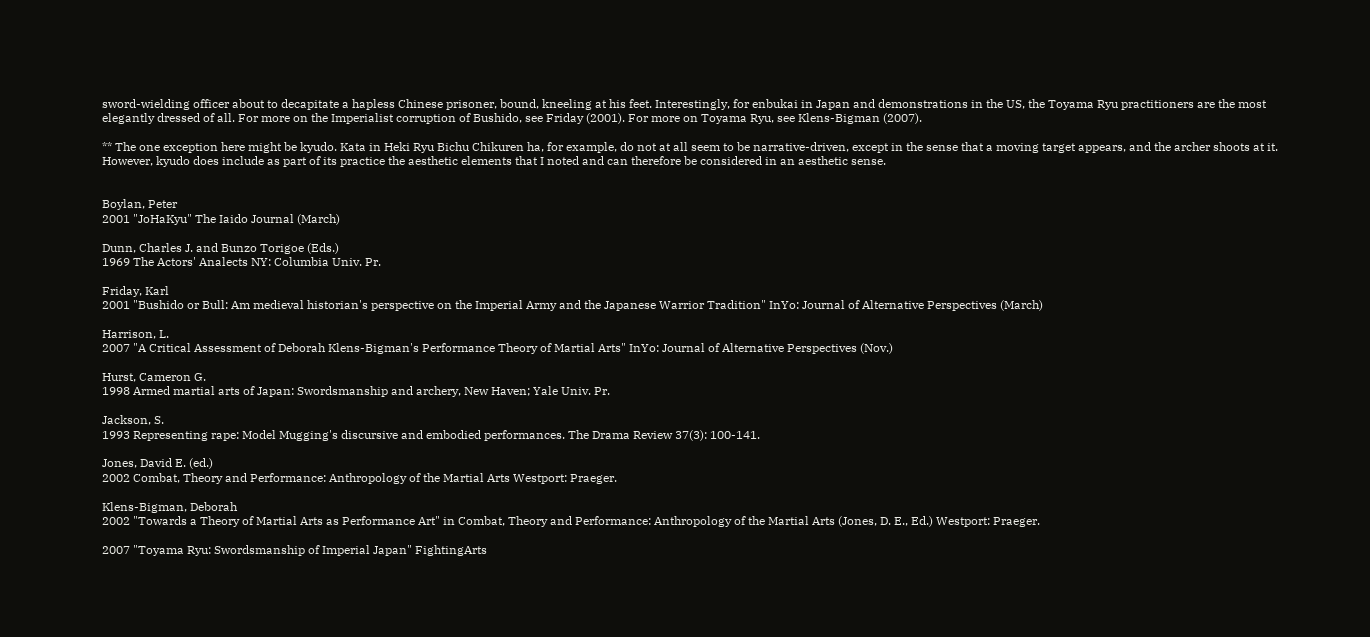sword-wielding officer about to decapitate a hapless Chinese prisoner, bound, kneeling at his feet. Interestingly, for enbukai in Japan and demonstrations in the US, the Toyama Ryu practitioners are the most elegantly dressed of all. For more on the Imperialist corruption of Bushido, see Friday (2001). For more on Toyama Ryu, see Klens-Bigman (2007).

** The one exception here might be kyudo. Kata in Heki Ryu Bichu Chikuren ha, for example, do not at all seem to be narrative-driven, except in the sense that a moving target appears, and the archer shoots at it. However, kyudo does include as part of its practice the aesthetic elements that I noted and can therefore be considered in an aesthetic sense.


Boylan, Peter
2001 "JoHaKyu" The Iaido Journal (March)

Dunn, Charles J. and Bunzo Torigoe (Eds.)
1969 The Actors' Analects NY: Columbia Univ. Pr.

Friday, Karl
2001 "Bushido or Bull: Am medieval historian's perspective on the Imperial Army and the Japanese Warrior Tradition" InYo: Journal of Alternative Perspectives (March)

Harrison, L.
2007 "A Critical Assessment of Deborah Klens-Bigman's Performance Theory of Martial Arts" InYo: Journal of Alternative Perspectives (Nov.)

Hurst, Cameron G.
1998 Armed martial arts of Japan: Swordsmanship and archery, New Haven; Yale Univ. Pr.

Jackson, S.
1993 Representing rape: Model Mugging's discursive and embodied performances. The Drama Review 37(3): 100-141.

Jones, David E. (ed.)
2002 Combat, Theory and Performance: Anthropology of the Martial Arts Westport: Praeger.

Klens-Bigman, Deborah
2002 "Towards a Theory of Martial Arts as Performance Art" in Combat, Theory and Performance: Anthropology of the Martial Arts (Jones, D. E., Ed.) Westport: Praeger.

2007 "Toyama Ryu: Swordsmanship of Imperial Japan" FightingArts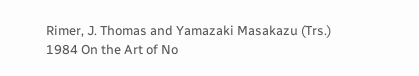Rimer, J. Thomas and Yamazaki Masakazu (Trs.)
1984 On the Art of No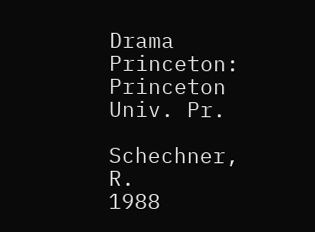Drama Princeton: Princeton Univ. Pr.

Schechner, R.
1988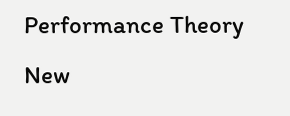Performance Theory New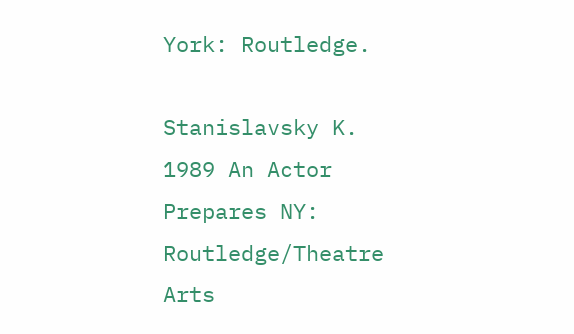York: Routledge.

Stanislavsky K.
1989 An Actor Prepares NY: Routledge/Theatre Arts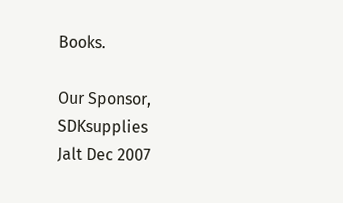Books.

Our Sponsor, SDKsupplies
Jalt Dec 2007